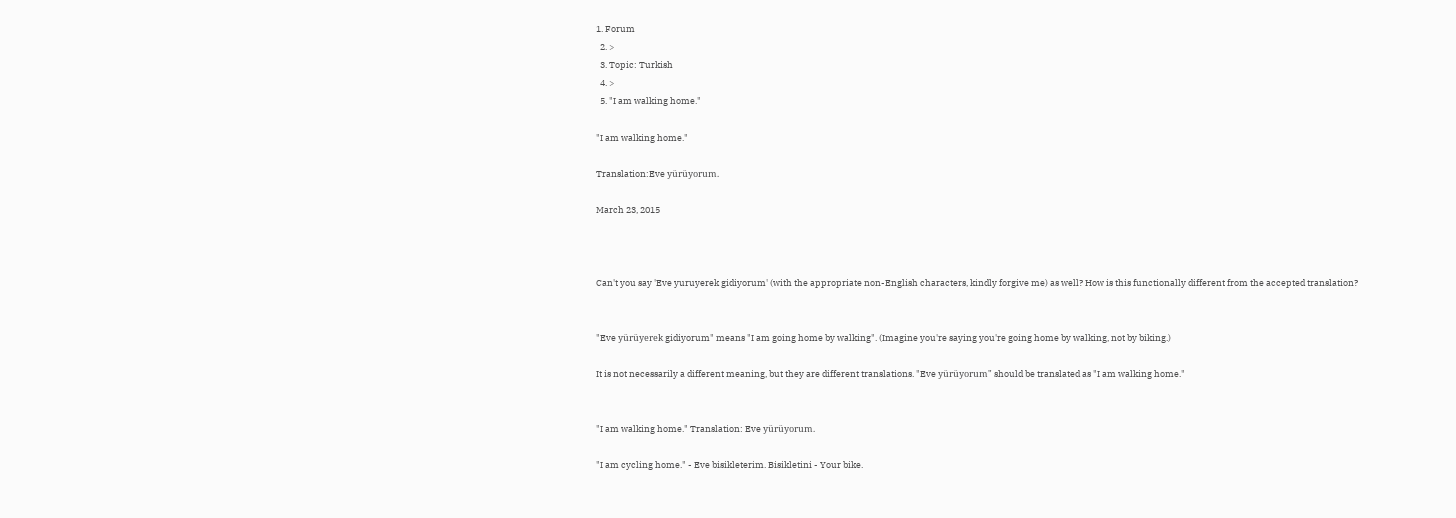1. Forum
  2. >
  3. Topic: Turkish
  4. >
  5. "I am walking home."

"I am walking home."

Translation:Eve yürüyorum.

March 23, 2015



Can't you say 'Eve yuruyerek gidiyorum' (with the appropriate non-English characters, kindly forgive me) as well? How is this functionally different from the accepted translation?


"Eve yürüyerek gidiyorum" means "I am going home by walking". (Imagine you're saying you're going home by walking, not by biking.)

It is not necessarily a different meaning, but they are different translations. "Eve yürüyorum" should be translated as "I am walking home."


"I am walking home." Translation: Eve yürüyorum.

"I am cycling home." - Eve bisikleterim. Bisikletini - Your bike.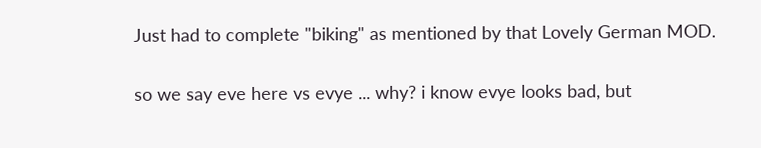Just had to complete "biking" as mentioned by that Lovely German MOD.


so we say eve here vs evye ... why? i know evye looks bad, but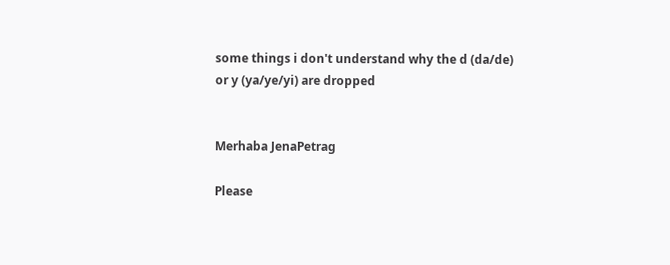some things i don't understand why the d (da/de) or y (ya/ye/yi) are dropped


Merhaba JenaPetrag

Please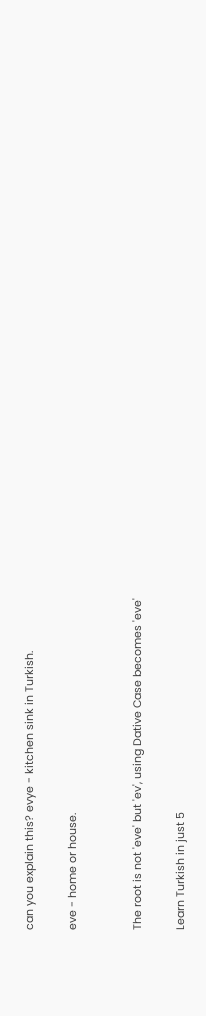can you explain this? evye - kitchen sink in Turkish.

eve - home or house.


The root is not 'eve' but 'ev', using Dative Case becomes 'eve'

Learn Turkish in just 5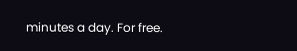minutes a day. For free.